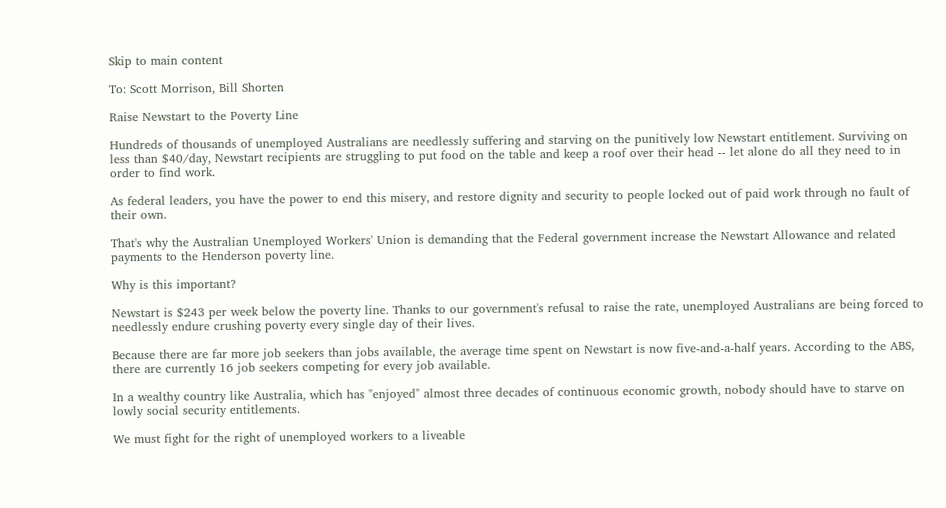Skip to main content

To: Scott Morrison, Bill Shorten

Raise Newstart to the Poverty Line

Hundreds of thousands of unemployed Australians are needlessly suffering and starving on the punitively low Newstart entitlement. Surviving on less than $40/day, Newstart recipients are struggling to put food on the table and keep a roof over their head -- let alone do all they need to in order to find work.

As federal leaders, you have the power to end this misery, and restore dignity and security to people locked out of paid work through no fault of their own.

That's why the Australian Unemployed Workers' Union is demanding that the Federal government increase the Newstart Allowance and related payments to the Henderson poverty line.

Why is this important?

Newstart is $243 per week below the poverty line. Thanks to our government's refusal to raise the rate, unemployed Australians are being forced to needlessly endure crushing poverty every single day of their lives.

Because there are far more job seekers than jobs available, the average time spent on Newstart is now five-and-a-half years. According to the ABS, there are currently 16 job seekers competing for every job available.

In a wealthy country like Australia, which has "enjoyed" almost three decades of continuous economic growth, nobody should have to starve on lowly social security entitlements.

We must fight for the right of unemployed workers to a liveable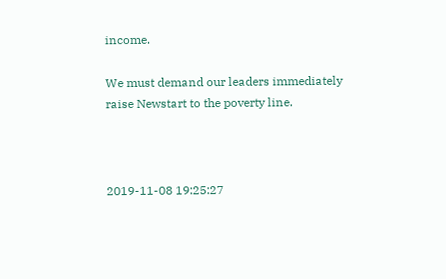income.

We must demand our leaders immediately raise Newstart to the poverty line.



2019-11-08 19:25:27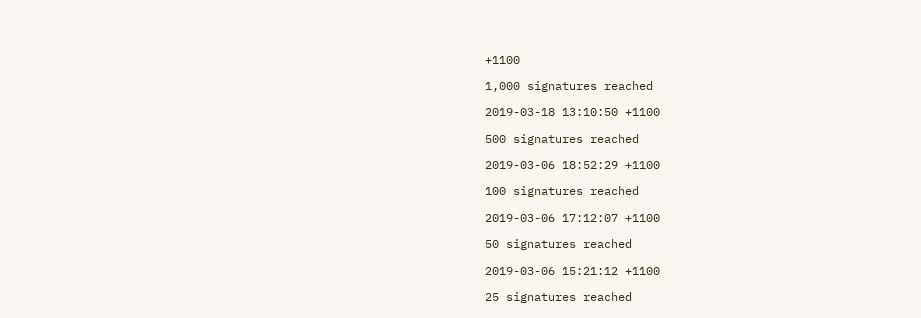+1100

1,000 signatures reached

2019-03-18 13:10:50 +1100

500 signatures reached

2019-03-06 18:52:29 +1100

100 signatures reached

2019-03-06 17:12:07 +1100

50 signatures reached

2019-03-06 15:21:12 +1100

25 signatures reached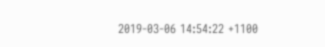2019-03-06 14:54:22 +1100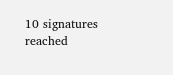10 signatures reached